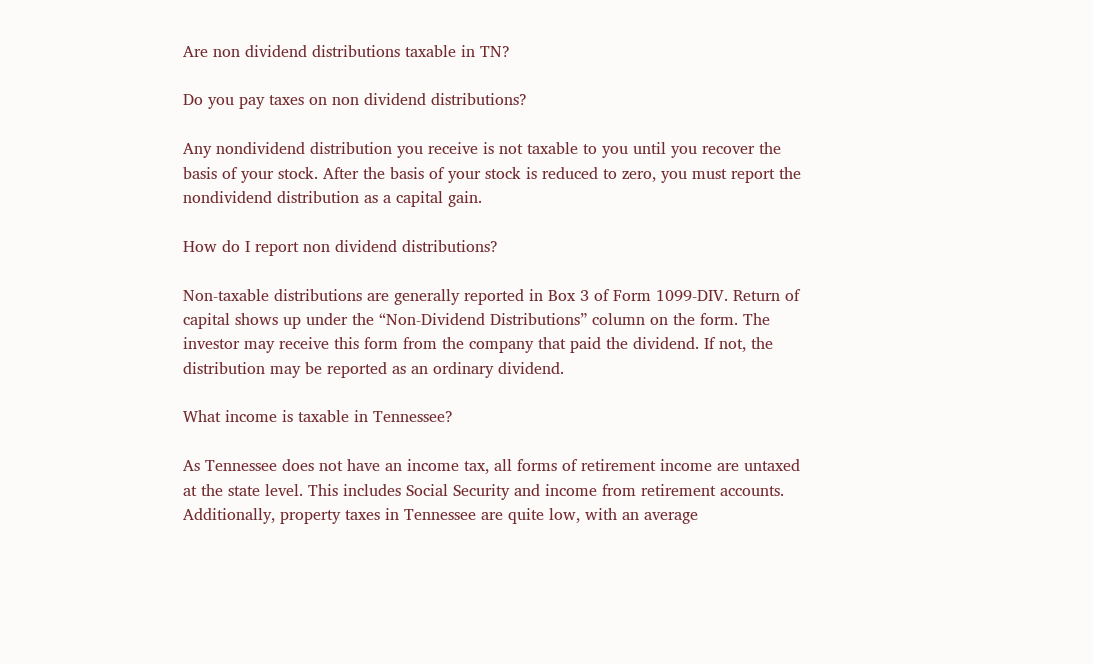Are non dividend distributions taxable in TN?

Do you pay taxes on non dividend distributions?

Any nondividend distribution you receive is not taxable to you until you recover the basis of your stock. After the basis of your stock is reduced to zero, you must report the nondividend distribution as a capital gain.

How do I report non dividend distributions?

Non-taxable distributions are generally reported in Box 3 of Form 1099-DIV. Return of capital shows up under the “Non-Dividend Distributions” column on the form. The investor may receive this form from the company that paid the dividend. If not, the distribution may be reported as an ordinary dividend.

What income is taxable in Tennessee?

As Tennessee does not have an income tax, all forms of retirement income are untaxed at the state level. This includes Social Security and income from retirement accounts. Additionally, property taxes in Tennessee are quite low, with an average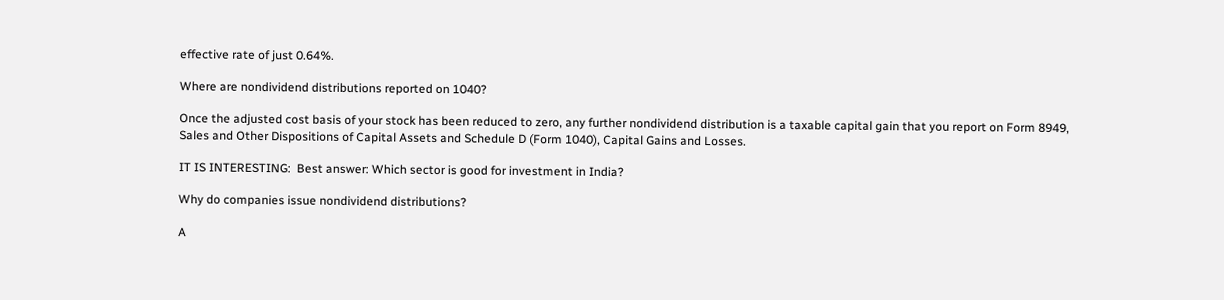effective rate of just 0.64%.

Where are nondividend distributions reported on 1040?

Once the adjusted cost basis of your stock has been reduced to zero, any further nondividend distribution is a taxable capital gain that you report on Form 8949, Sales and Other Dispositions of Capital Assets and Schedule D (Form 1040), Capital Gains and Losses.

IT IS INTERESTING:  Best answer: Which sector is good for investment in India?

Why do companies issue nondividend distributions?

A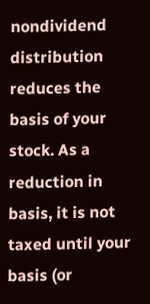nondividend distribution reduces the basis of your stock. As a reduction in basis, it is not taxed until your basis (or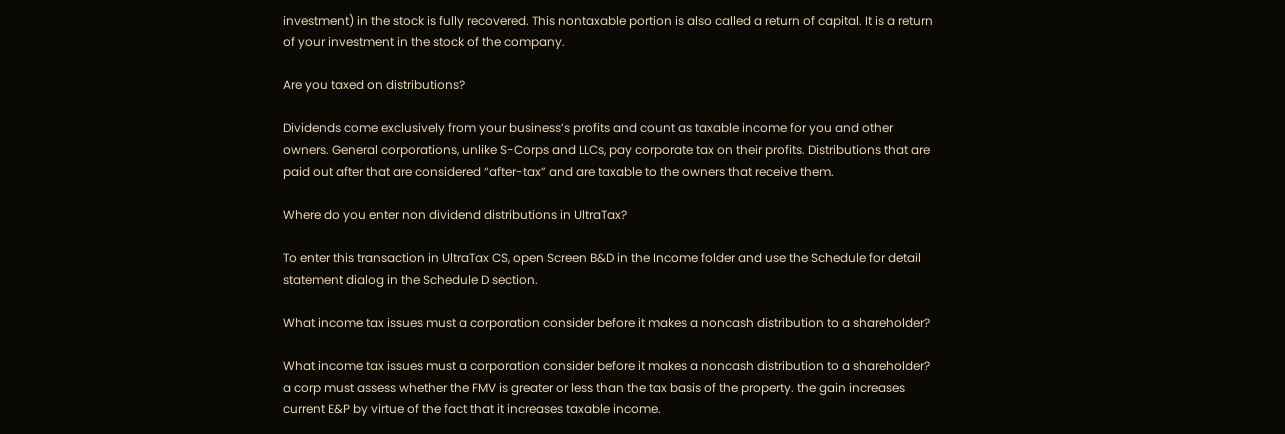investment) in the stock is fully recovered. This nontaxable portion is also called a return of capital. It is a return of your investment in the stock of the company.

Are you taxed on distributions?

Dividends come exclusively from your business’s profits and count as taxable income for you and other owners. General corporations, unlike S-Corps and LLCs, pay corporate tax on their profits. Distributions that are paid out after that are considered “after-tax” and are taxable to the owners that receive them.

Where do you enter non dividend distributions in UltraTax?

To enter this transaction in UltraTax CS, open Screen B&D in the Income folder and use the Schedule for detail statement dialog in the Schedule D section.

What income tax issues must a corporation consider before it makes a noncash distribution to a shareholder?

What income tax issues must a corporation consider before it makes a noncash distribution to a shareholder? a corp must assess whether the FMV is greater or less than the tax basis of the property. the gain increases current E&P by virtue of the fact that it increases taxable income.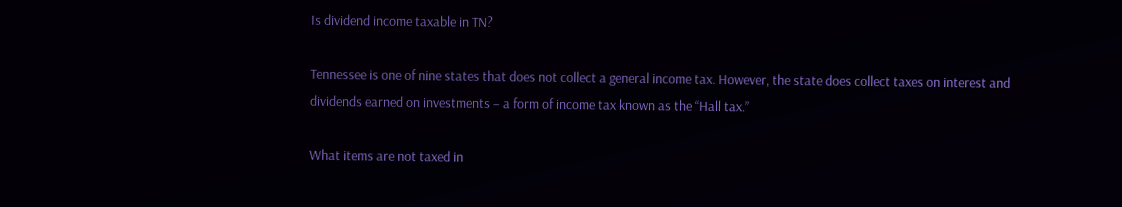Is dividend income taxable in TN?

Tennessee is one of nine states that does not collect a general income tax. However, the state does collect taxes on interest and dividends earned on investments – a form of income tax known as the “Hall tax.”

What items are not taxed in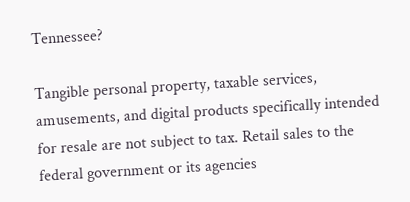Tennessee?

Tangible personal property, taxable services, amusements, and digital products specifically intended for resale are not subject to tax. Retail sales to the federal government or its agencies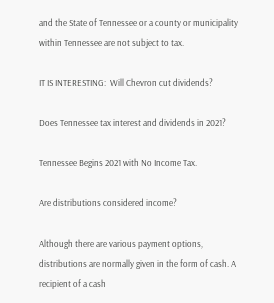and the State of Tennessee or a county or municipality within Tennessee are not subject to tax.

IT IS INTERESTING:  Will Chevron cut dividends?

Does Tennessee tax interest and dividends in 2021?

Tennessee Begins 2021 with No Income Tax.

Are distributions considered income?

Although there are various payment options, distributions are normally given in the form of cash. A recipient of a cash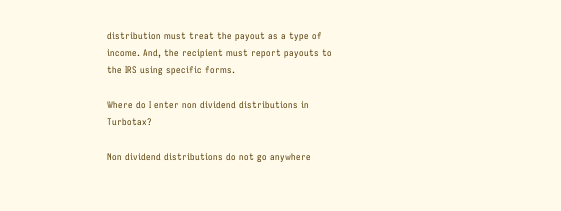distribution must treat the payout as a type of income. And, the recipient must report payouts to the IRS using specific forms.

Where do I enter non dividend distributions in Turbotax?

Non dividend distributions do not go anywhere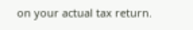on your actual tax return.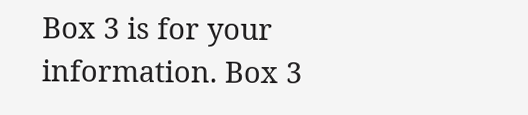Box 3 is for your information. Box 3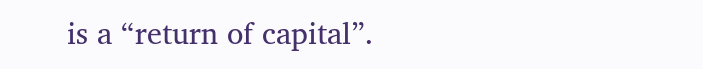is a “return of capital”.